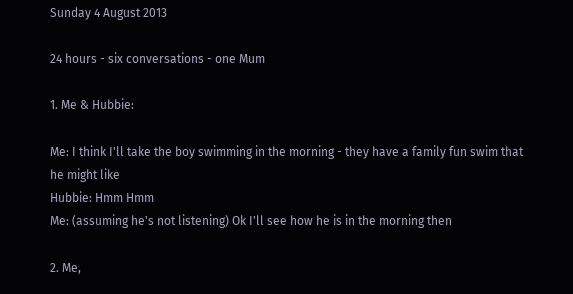Sunday 4 August 2013

24 hours - six conversations - one Mum

1. Me & Hubbie:

Me: I think I'll take the boy swimming in the morning - they have a family fun swim that he might like
Hubbie: Hmm Hmm
Me: (assuming he's not listening) Ok I'll see how he is in the morning then

2. Me,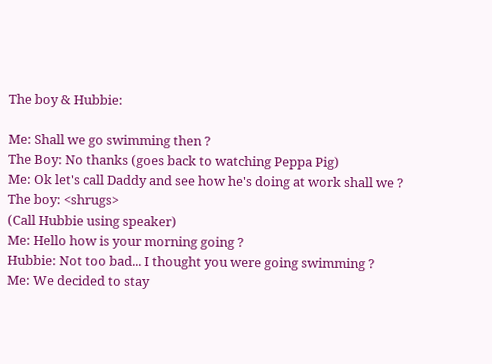The boy & Hubbie:

Me: Shall we go swimming then ?
The Boy: No thanks (goes back to watching Peppa Pig)
Me: Ok let's call Daddy and see how he's doing at work shall we ?
The boy: <shrugs>
(Call Hubbie using speaker)
Me: Hello how is your morning going ?
Hubbie: Not too bad... I thought you were going swimming ?
Me: We decided to stay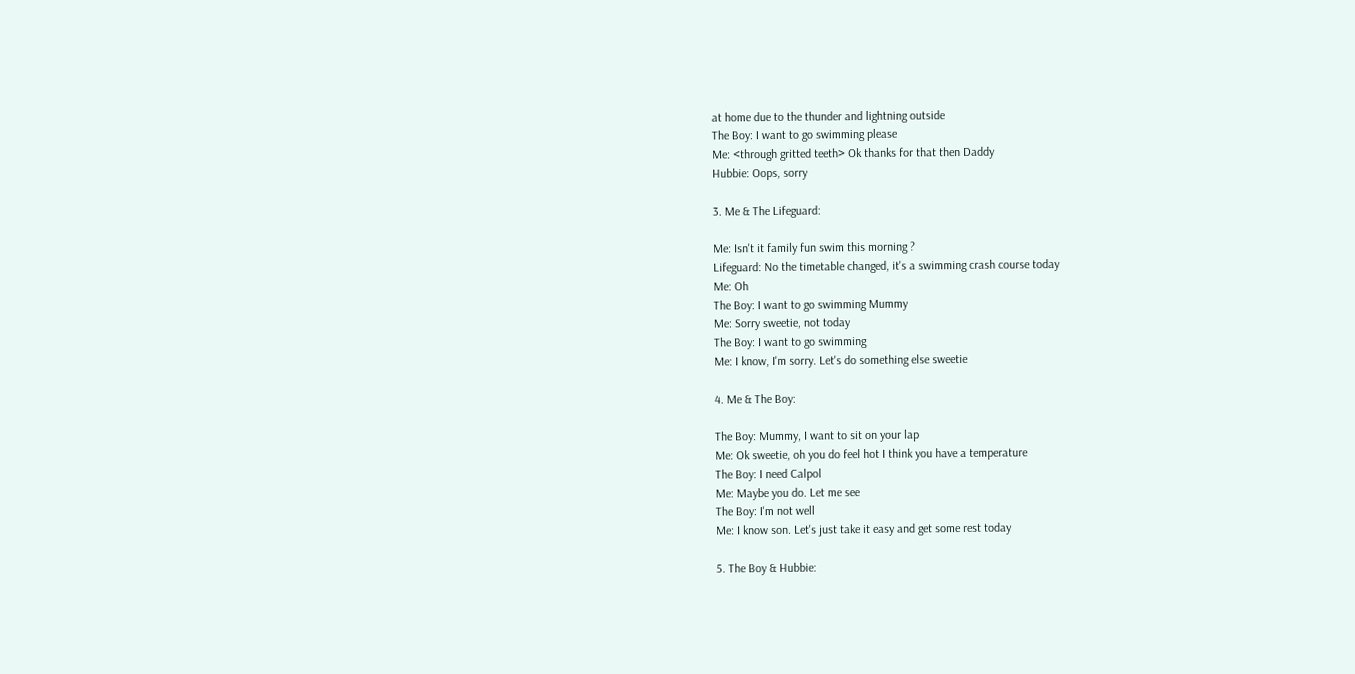at home due to the thunder and lightning outside
The Boy: I want to go swimming please
Me: <through gritted teeth> Ok thanks for that then Daddy
Hubbie: Oops, sorry

3. Me & The Lifeguard:

Me: Isn't it family fun swim this morning ?
Lifeguard: No the timetable changed, it's a swimming crash course today
Me: Oh
The Boy: I want to go swimming Mummy
Me: Sorry sweetie, not today
The Boy: I want to go swimming
Me: I know, I'm sorry. Let's do something else sweetie

4. Me & The Boy:

The Boy: Mummy, I want to sit on your lap
Me: Ok sweetie, oh you do feel hot I think you have a temperature
The Boy: I need Calpol
Me: Maybe you do. Let me see
The Boy: I'm not well
Me: I know son. Let's just take it easy and get some rest today

5. The Boy & Hubbie: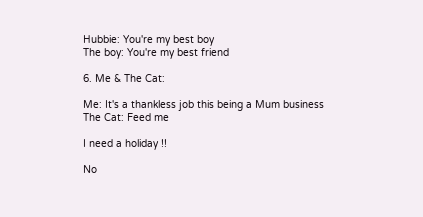Hubbie: You're my best boy
The boy: You're my best friend

6. Me & The Cat:

Me: It's a thankless job this being a Mum business
The Cat: Feed me

I need a holiday !!

No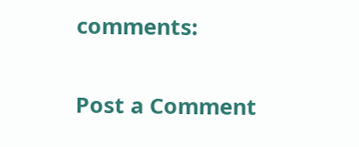comments:

Post a Comment